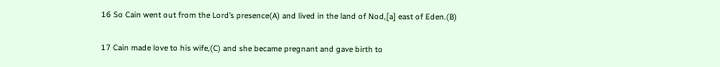16 So Cain went out from the Lord’s presence(A) and lived in the land of Nod,[a] east of Eden.(B)

17 Cain made love to his wife,(C) and she became pregnant and gave birth to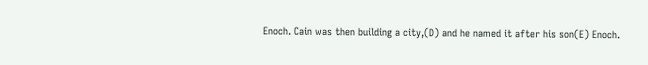Enoch. Cain was then building a city,(D) and he named it after his son(E) Enoch.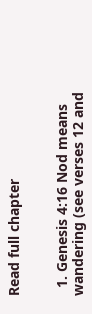Read full chapter


  1. Genesis 4:16 Nod means wandering (see verses 12 and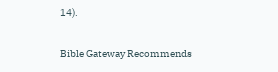14).

Bible Gateway Recommends